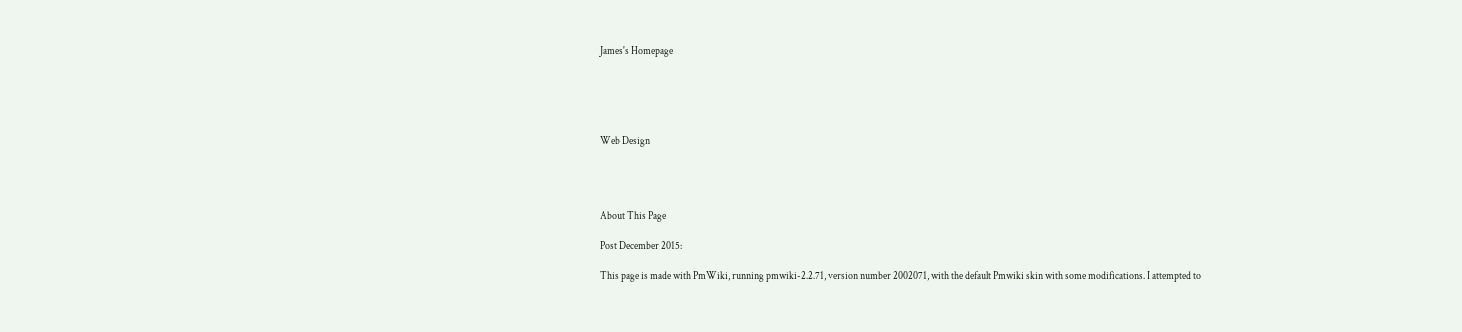James's Homepage





Web Design




About This Page

Post December 2015:

This page is made with PmWiki, running pmwiki-2.2.71, version number 2002071, with the default Pmwiki skin with some modifications. I attempted to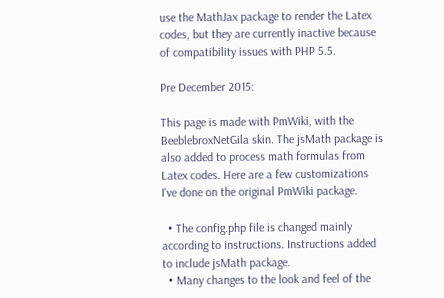use the MathJax package to render the Latex codes, but they are currently inactive because of compatibility issues with PHP 5.5.

Pre December 2015:

This page is made with PmWiki, with the BeeblebroxNetGila skin. The jsMath package is also added to process math formulas from Latex codes. Here are a few customizations I've done on the original PmWiki package.

  • The config.php file is changed mainly according to instructions. Instructions added to include jsMath package.
  • Many changes to the look and feel of the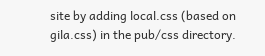site by adding local.css (based on gila.css) in the pub/css directory.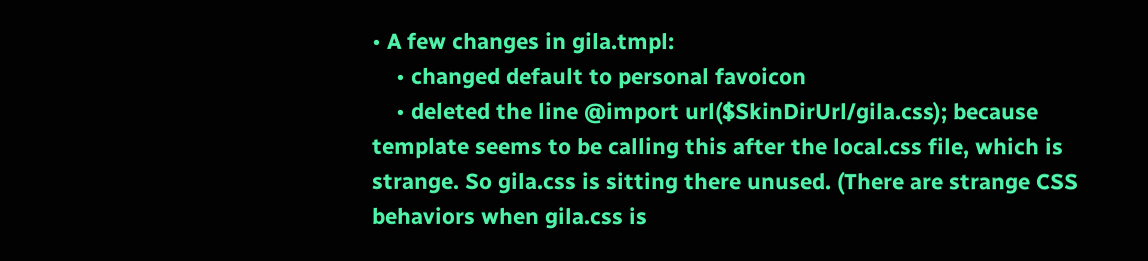• A few changes in gila.tmpl:
    • changed default to personal favoicon
    • deleted the line @import url($SkinDirUrl/gila.css); because template seems to be calling this after the local.css file, which is strange. So gila.css is sitting there unused. (There are strange CSS behaviors when gila.css is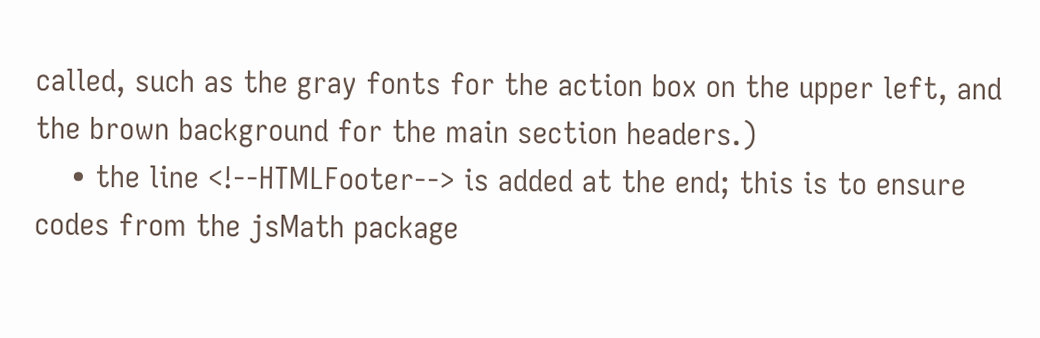called, such as the gray fonts for the action box on the upper left, and the brown background for the main section headers.)
    • the line <!--HTMLFooter--> is added at the end; this is to ensure codes from the jsMath package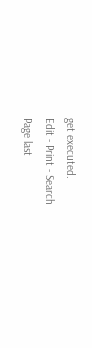get executed.
Edit - Print - Search
Page last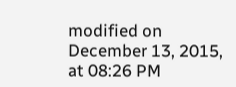modified on December 13, 2015, at 08:26 PM